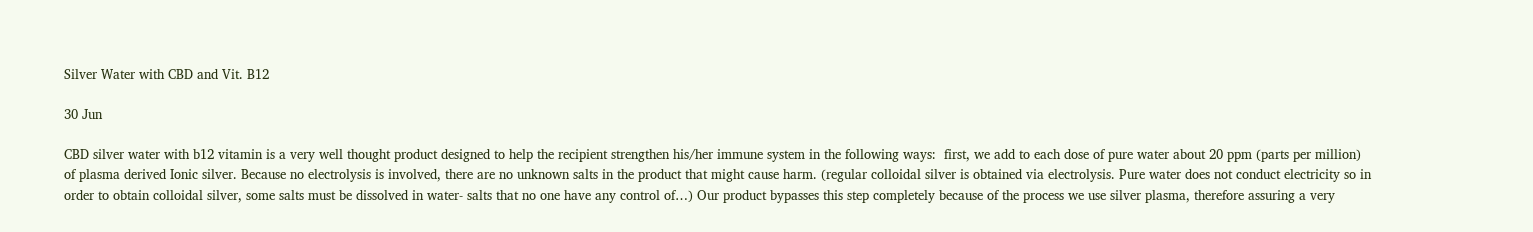Silver Water with CBD and Vit. B12

30 Jun

CBD silver water with b12 vitamin is a very well thought product designed to help the recipient strengthen his/her immune system in the following ways:  first, we add to each dose of pure water about 20 ppm (parts per million) of plasma derived Ionic silver. Because no electrolysis is involved, there are no unknown salts in the product that might cause harm. (regular colloidal silver is obtained via electrolysis. Pure water does not conduct electricity so in order to obtain colloidal silver, some salts must be dissolved in water- salts that no one have any control of…) Our product bypasses this step completely because of the process we use silver plasma, therefore assuring a very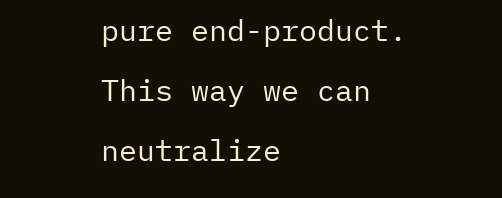pure end-product. This way we can neutralize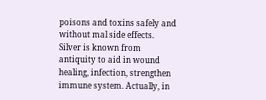poisons and toxins safely and without mal side effects.  Silver is known from antiquity to aid in wound healing, infection, strengthen immune system. Actually, in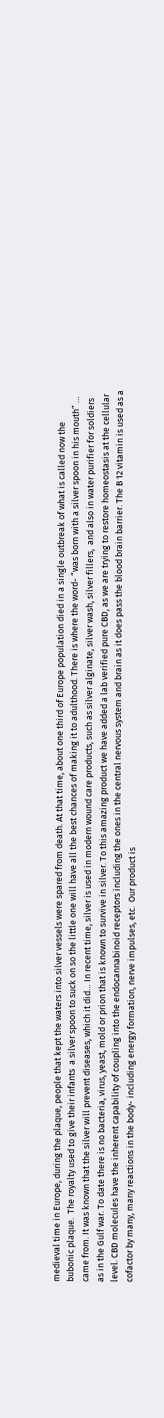medieval time in Europe, during the plaque, people that kept the waters into silver vessels were spared from death. At that time, about one third of Europe population died in a single outbreak of what is called now the bubonic plaque.  The royalty used to give their infants  a silver spoon to suck on so the little one will have all the best chances of making it to adulthood. There is where the word- “was born with a silver spoon in his mouth” … came from. It was known that the silver will prevent diseases, which it did… In recent time, silver is used in modern wound care products, such as silver alginate, silver wash, silver fillers,  and also in water purifier for soldiers as in the Gulf war. To date there is no bacteria, virus, yeast, mold or prion that is known to survive in silver. To this amazing product we have added a lab verified pure CBD, as we are trying to restore homeostasis at the cellular level. CBD molecules have the inherent capability of coupling into the endocannabinoid receptors including the ones in the central nervous system and brain as it does pass the blood brain barrier. The B 12 vitamin is used as a cofactor by many, many reactions in the body- including energy formation, nerve impulses, etc.  Our product is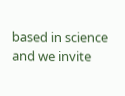based in science and we invite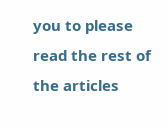you to please read the rest of the articles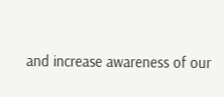and increase awareness of our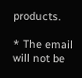products.

* The email will not be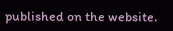published on the website.